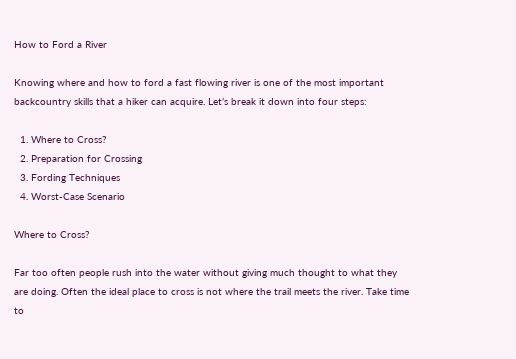How to Ford a River

Knowing where and how to ford a fast flowing river is one of the most important backcountry skills that a hiker can acquire. Let’s break it down into four steps:

  1. Where to Cross?
  2. Preparation for Crossing
  3. Fording Techniques
  4. Worst-Case Scenario

Where to Cross?

Far too often people rush into the water without giving much thought to what they are doing. Often the ideal place to cross is not where the trail meets the river. Take time to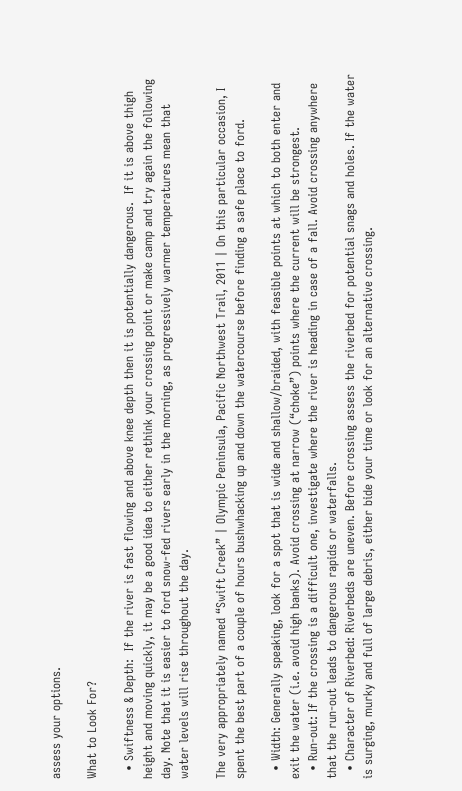assess your options.

What to Look For?

  • Swiftness & Depth:  If the river is fast flowing and above knee depth then it is potentially dangerous.  If it is above thigh height and moving quickly, it may be a good idea to either rethink your crossing point or make camp and try again the following day. Note that it is easier to ford snow-fed rivers early in the morning, as progressively warmer temperatures mean that water levels will rise throughout the day.

The very appropriately named “Swift Creek” | Olympic Peninsula, Pacific Northwest Trail, 2011 | On this particular occasion, I spent the best part of a couple of hours bushwhacking up and down the watercourse before finding a safe place to ford.

  • Width: Generally speaking, look for a spot that is wide and shallow/braided, with feasible points at which to both enter and exit the water (i.e. avoid high banks). Avoid crossing at narrow (“choke”) points where the current will be strongest.
  • Run-out: If the crossing is a difficult one, investigate where the river is heading in case of a fall. Avoid crossing anywhere that the run-out leads to dangerous rapids or waterfalls.
  • Character of Riverbed: Riverbeds are uneven. Before crossing assess the riverbed for potential snags and holes. If the water is surging, murky and full of large debris, either bide your time or look for an alternative crossing.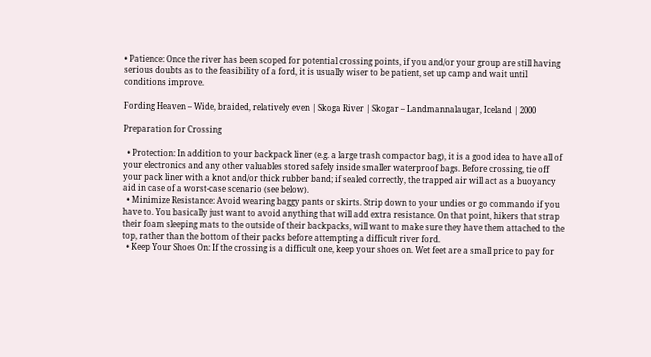• Patience: Once the river has been scoped for potential crossing points, if you and/or your group are still having serious doubts as to the feasibility of a ford, it is usually wiser to be patient, set up camp and wait until conditions improve.

Fording Heaven – Wide, braided, relatively even | Skoga River | Skogar – Landmannalaugar, Iceland | 2000

Preparation for Crossing

  • Protection: In addition to your backpack liner (e.g. a large trash compactor bag), it is a good idea to have all of your electronics and any other valuables stored safely inside smaller waterproof bags. Before crossing, tie off your pack liner with a knot and/or thick rubber band; if sealed correctly, the trapped air will act as a buoyancy aid in case of a worst-case scenario (see below).
  • Minimize Resistance: Avoid wearing baggy pants or skirts. Strip down to your undies or go commando if you have to. You basically just want to avoid anything that will add extra resistance. On that point, hikers that strap their foam sleeping mats to the outside of their backpacks, will want to make sure they have them attached to the top, rather than the bottom of their packs before attempting a difficult river ford.
  • Keep Your Shoes On: If the crossing is a difficult one, keep your shoes on. Wet feet are a small price to pay for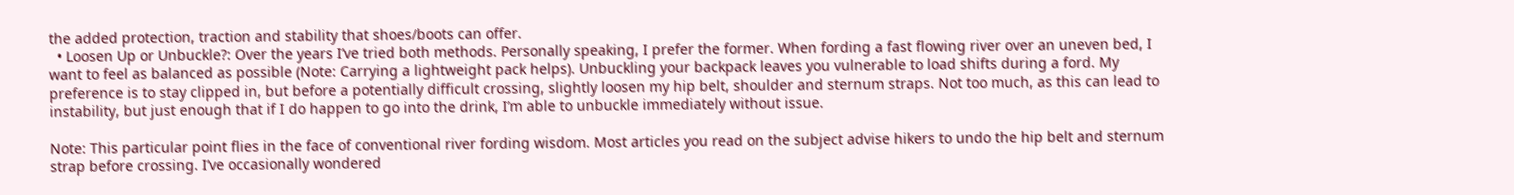the added protection, traction and stability that shoes/boots can offer.
  • Loosen Up or Unbuckle?: Over the years I’ve tried both methods. Personally speaking, I prefer the former. When fording a fast flowing river over an uneven bed, I want to feel as balanced as possible (Note: Carrying a lightweight pack helps). Unbuckling your backpack leaves you vulnerable to load shifts during a ford. My preference is to stay clipped in, but before a potentially difficult crossing, slightly loosen my hip belt, shoulder and sternum straps. Not too much, as this can lead to instability, but just enough that if I do happen to go into the drink, I’m able to unbuckle immediately without issue.

Note: This particular point flies in the face of conventional river fording wisdom. Most articles you read on the subject advise hikers to undo the hip belt and sternum strap before crossing. I’ve occasionally wondered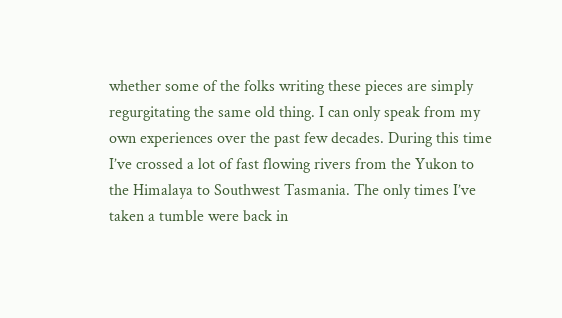whether some of the folks writing these pieces are simply regurgitating the same old thing. I can only speak from my own experiences over the past few decades. During this time I’ve crossed a lot of fast flowing rivers from the Yukon to the Himalaya to Southwest Tasmania. The only times I’ve taken a tumble were back in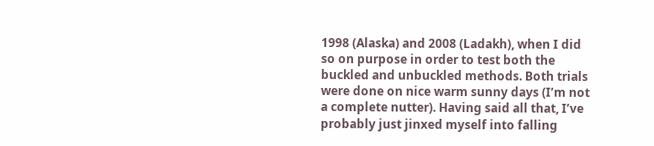1998 (Alaska) and 2008 (Ladakh), when I did so on purpose in order to test both the buckled and unbuckled methods. Both trials were done on nice warm sunny days (I’m not a complete nutter). Having said all that, I’ve probably just jinxed myself into falling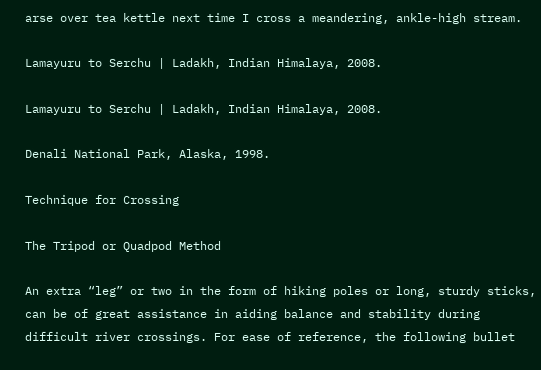arse over tea kettle next time I cross a meandering, ankle-high stream.

Lamayuru to Serchu | Ladakh, Indian Himalaya, 2008.

Lamayuru to Serchu | Ladakh, Indian Himalaya, 2008.

Denali National Park, Alaska, 1998.

Technique for Crossing

The Tripod or Quadpod Method

An extra “leg” or two in the form of hiking poles or long, sturdy sticks, can be of great assistance in aiding balance and stability during difficult river crossings. For ease of reference, the following bullet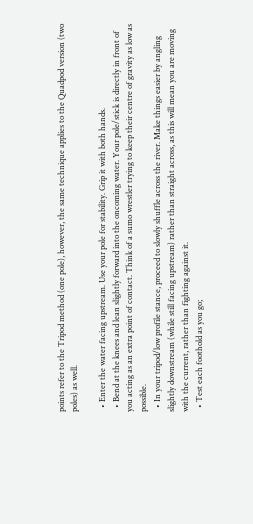points refer to the Tripod method (one pole), however, the same technique applies to the Quadpod version (two poles) as well.

  • Enter the water facing upstream. Use your pole for stability. Grip it with both hands.
  • Bend at the knees and lean slightly forward into the oncoming water. Your pole/stick is directly in front of you acting as an extra point of contact. Think of a sumo wrestler trying to keep their centre of gravity as low as possible.
  • In your tripod/low profile stance, proceed to slowly shuffle across the river. Make things easier by angling slightly downstream (while still facing upstream) rather than straight across, as this will mean you are moving with the current, rather than fighting against it.
  • Test each foothold as you go;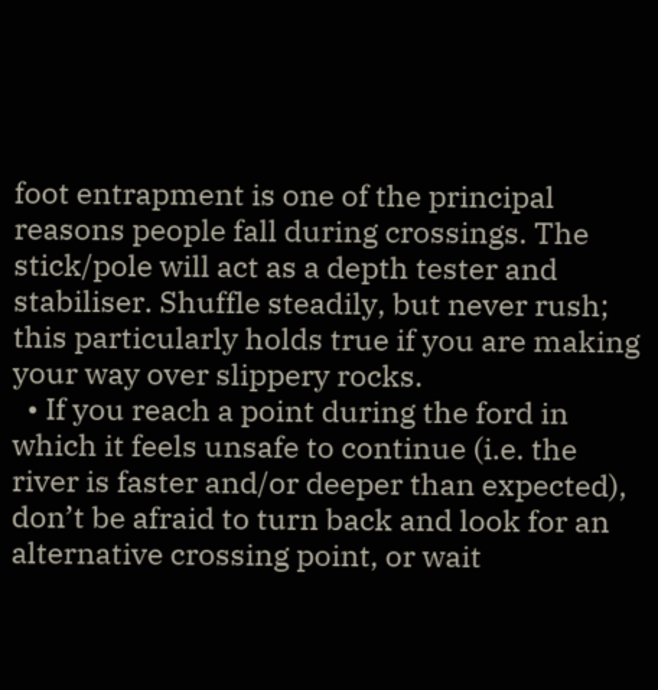foot entrapment is one of the principal reasons people fall during crossings. The stick/pole will act as a depth tester and stabiliser. Shuffle steadily, but never rush; this particularly holds true if you are making your way over slippery rocks.
  • If you reach a point during the ford in which it feels unsafe to continue (i.e. the river is faster and/or deeper than expected), don’t be afraid to turn back and look for an alternative crossing point, or wait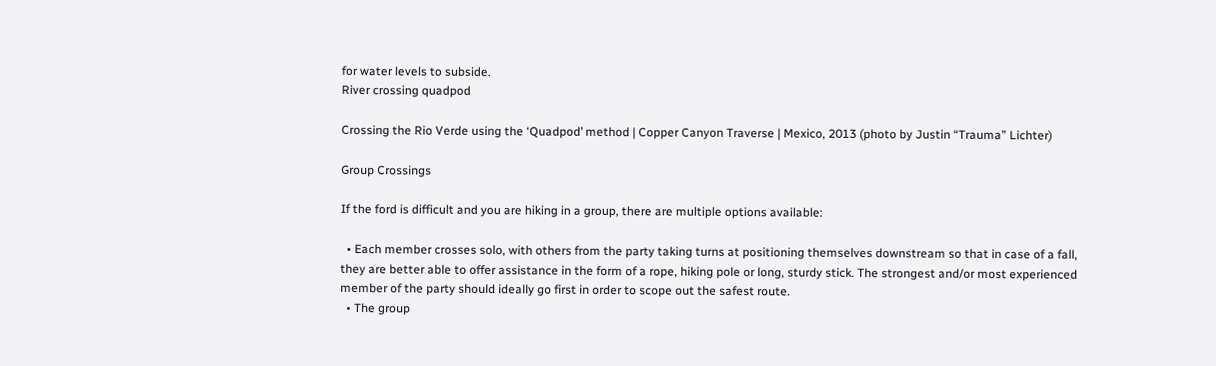for water levels to subside.
River crossing quadpod

Crossing the Rio Verde using the ‘Quadpod’ method | Copper Canyon Traverse | Mexico, 2013 (photo by Justin “Trauma” Lichter)

Group Crossings

If the ford is difficult and you are hiking in a group, there are multiple options available:

  • Each member crosses solo, with others from the party taking turns at positioning themselves downstream so that in case of a fall, they are better able to offer assistance in the form of a rope, hiking pole or long, sturdy stick. The strongest and/or most experienced member of the party should ideally go first in order to scope out the safest route.
  • The group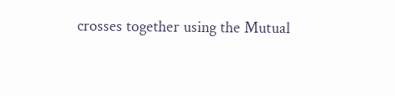crosses together using the Mutual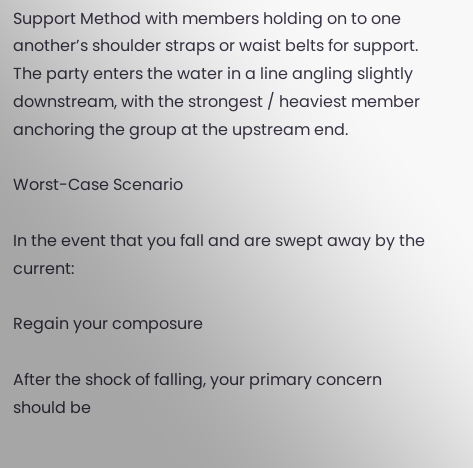Support Method with members holding on to one another’s shoulder straps or waist belts for support. The party enters the water in a line angling slightly downstream, with the strongest / heaviest member anchoring the group at the upstream end.

Worst-Case Scenario

In the event that you fall and are swept away by the current:

Regain your composure

After the shock of falling, your primary concern should be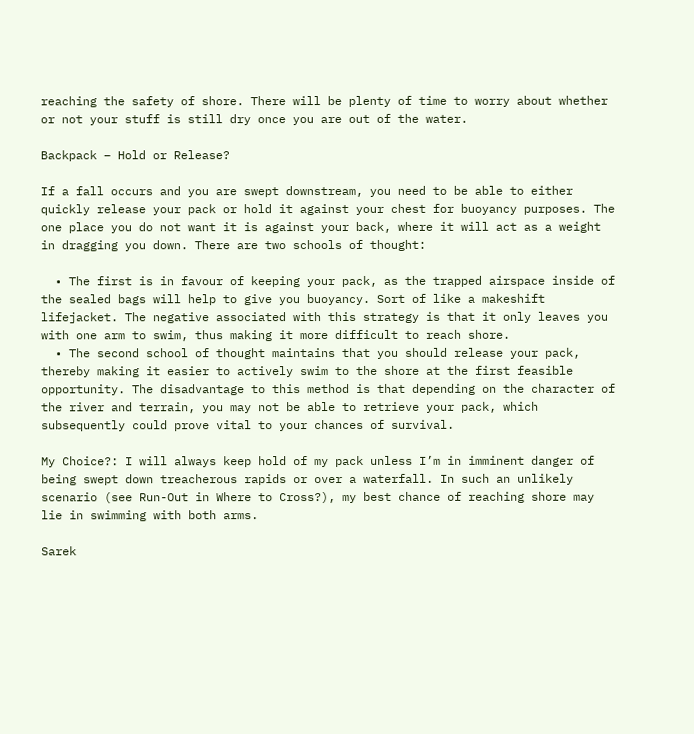reaching the safety of shore. There will be plenty of time to worry about whether or not your stuff is still dry once you are out of the water.

Backpack – Hold or Release?

If a fall occurs and you are swept downstream, you need to be able to either quickly release your pack or hold it against your chest for buoyancy purposes. The one place you do not want it is against your back, where it will act as a weight in dragging you down. There are two schools of thought:

  • The first is in favour of keeping your pack, as the trapped airspace inside of the sealed bags will help to give you buoyancy. Sort of like a makeshift lifejacket. The negative associated with this strategy is that it only leaves you with one arm to swim, thus making it more difficult to reach shore.
  • The second school of thought maintains that you should release your pack, thereby making it easier to actively swim to the shore at the first feasible opportunity. The disadvantage to this method is that depending on the character of the river and terrain, you may not be able to retrieve your pack, which subsequently could prove vital to your chances of survival.

My Choice?: I will always keep hold of my pack unless I’m in imminent danger of being swept down treacherous rapids or over a waterfall. In such an unlikely scenario (see Run-Out in Where to Cross?), my best chance of reaching shore may lie in swimming with both arms.

Sarek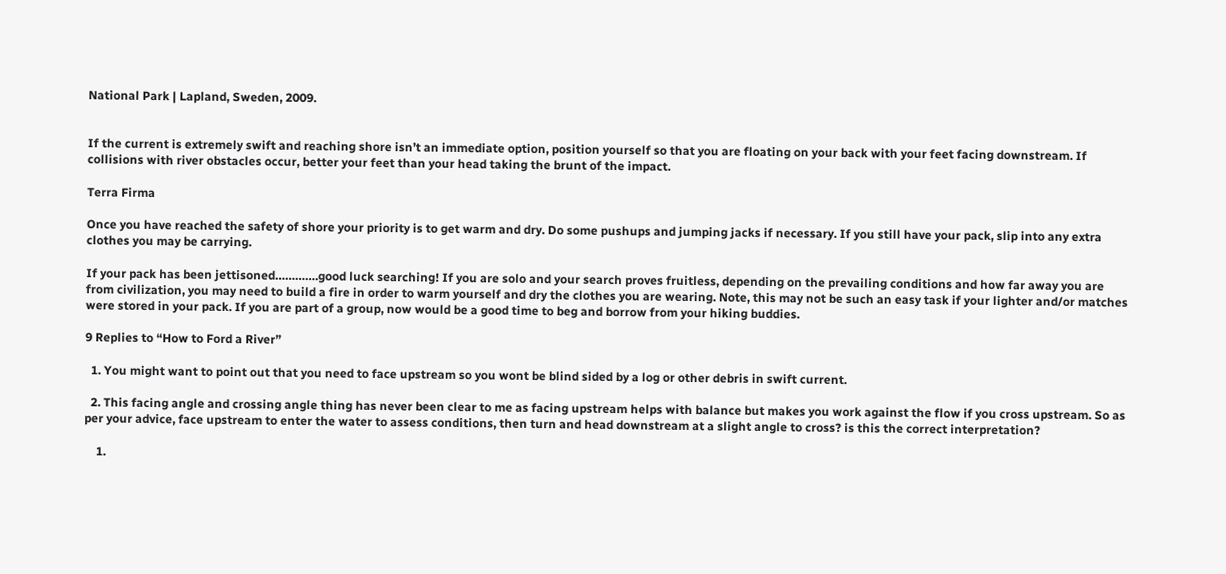National Park | Lapland, Sweden, 2009.


If the current is extremely swift and reaching shore isn’t an immediate option, position yourself so that you are floating on your back with your feet facing downstream. If collisions with river obstacles occur, better your feet than your head taking the brunt of the impact.

Terra Firma

Once you have reached the safety of shore your priority is to get warm and dry. Do some pushups and jumping jacks if necessary. If you still have your pack, slip into any extra clothes you may be carrying.

If your pack has been jettisoned………….good luck searching! If you are solo and your search proves fruitless, depending on the prevailing conditions and how far away you are from civilization, you may need to build a fire in order to warm yourself and dry the clothes you are wearing. Note, this may not be such an easy task if your lighter and/or matches were stored in your pack. If you are part of a group, now would be a good time to beg and borrow from your hiking buddies.

9 Replies to “How to Ford a River”

  1. You might want to point out that you need to face upstream so you wont be blind sided by a log or other debris in swift current.

  2. This facing angle and crossing angle thing has never been clear to me as facing upstream helps with balance but makes you work against the flow if you cross upstream. So as per your advice, face upstream to enter the water to assess conditions, then turn and head downstream at a slight angle to cross? is this the correct interpretation?

    1.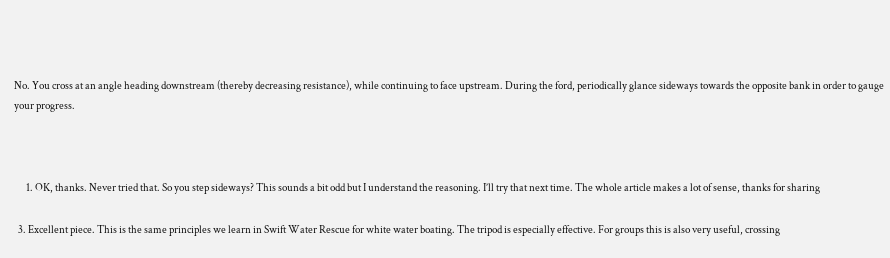No. You cross at an angle heading downstream (thereby decreasing resistance), while continuing to face upstream. During the ford, periodically glance sideways towards the opposite bank in order to gauge your progress.



      1. OK, thanks. Never tried that. So you step sideways? This sounds a bit odd but I understand the reasoning. I’ll try that next time. The whole article makes a lot of sense, thanks for sharing

  3. Excellent piece. This is the same principles we learn in Swift Water Rescue for white water boating. The tripod is especially effective. For groups this is also very useful, crossing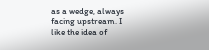as a wedge, always facing upstream. I like the idea of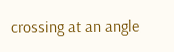crossing at an angle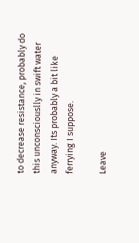to decrease resistance, probably do this unconsciouslly in swift water anyway. Its probably a bit like ferrying I suppose.

Leave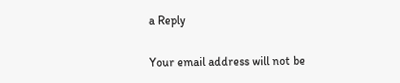a Reply

Your email address will not be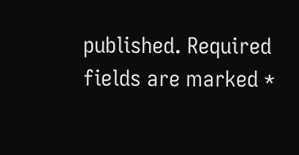published. Required fields are marked *